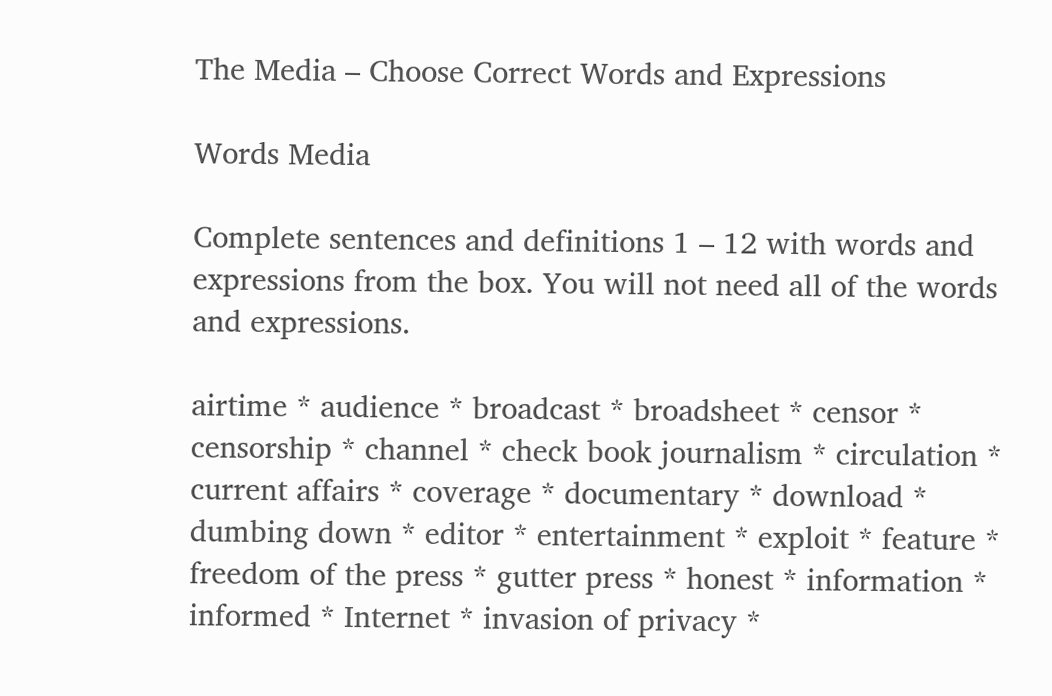The Media – Choose Correct Words and Expressions

Words Media

Complete sentences and definitions 1 – 12 with words and expressions from the box. You will not need all of the words and expressions.

airtime * audience * broadcast * broadsheet * censor * censorship * channel * check book journalism * circulation * current affairs * coverage * documentary * download * dumbing down * editor * entertainment * exploit * feature * freedom of the press * gutter press * honest * information * informed * Internet * invasion of privacy *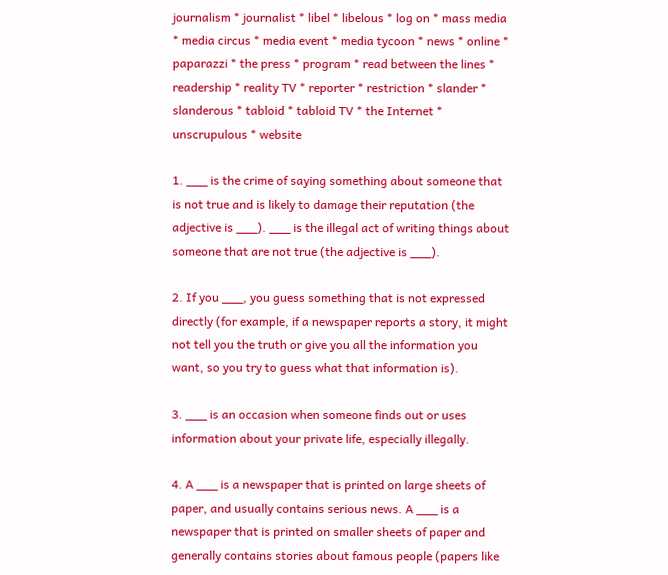journalism * journalist * libel * libelous * log on * mass media * media circus * media event * media tycoon * news * online * paparazzi * the press * program * read between the lines * readership * reality TV * reporter * restriction * slander * slanderous * tabloid * tabloid TV * the Internet * unscrupulous * website

1. ___ is the crime of saying something about someone that is not true and is likely to damage their reputation (the adjective is ___). ___ is the illegal act of writing things about someone that are not true (the adjective is ___).

2. If you ___, you guess something that is not expressed directly (for example, if a newspaper reports a story, it might not tell you the truth or give you all the information you want, so you try to guess what that information is).

3. ___ is an occasion when someone finds out or uses information about your private life, especially illegally.

4. A ___ is a newspaper that is printed on large sheets of paper, and usually contains serious news. A ___ is a newspaper that is printed on smaller sheets of paper and generally contains stories about famous people (papers like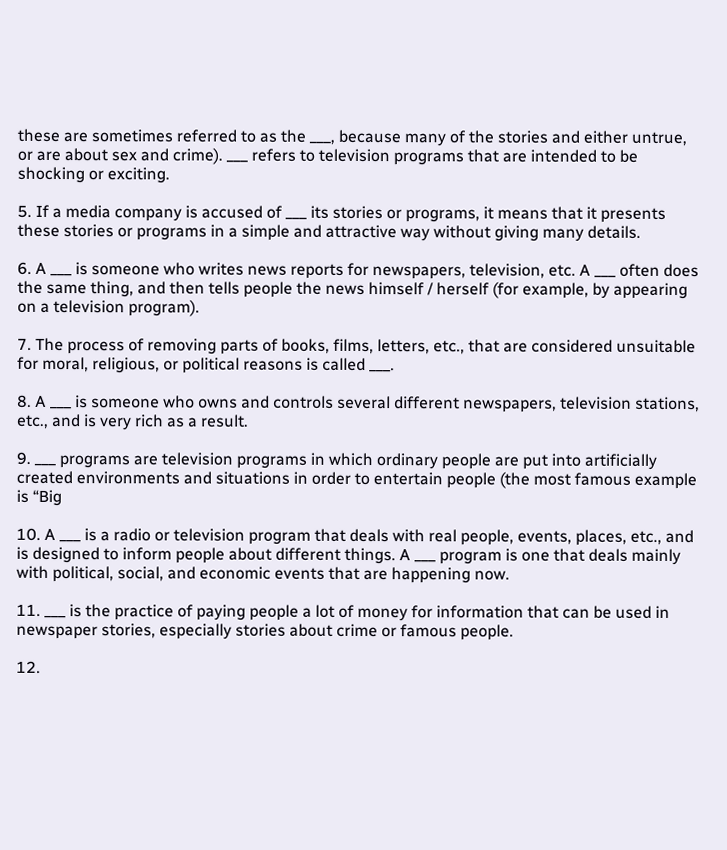these are sometimes referred to as the ___, because many of the stories and either untrue, or are about sex and crime). ___ refers to television programs that are intended to be shocking or exciting.

5. If a media company is accused of ___ its stories or programs, it means that it presents these stories or programs in a simple and attractive way without giving many details.

6. A ___ is someone who writes news reports for newspapers, television, etc. A ___ often does the same thing, and then tells people the news himself / herself (for example, by appearing on a television program).

7. The process of removing parts of books, films, letters, etc., that are considered unsuitable for moral, religious, or political reasons is called ___.

8. A ___ is someone who owns and controls several different newspapers, television stations, etc., and is very rich as a result.

9. ___ programs are television programs in which ordinary people are put into artificially created environments and situations in order to entertain people (the most famous example is “Big

10. A ___ is a radio or television program that deals with real people, events, places, etc., and is designed to inform people about different things. A ___ program is one that deals mainly with political, social, and economic events that are happening now.

11. ___ is the practice of paying people a lot of money for information that can be used in newspaper stories, especially stories about crime or famous people.

12.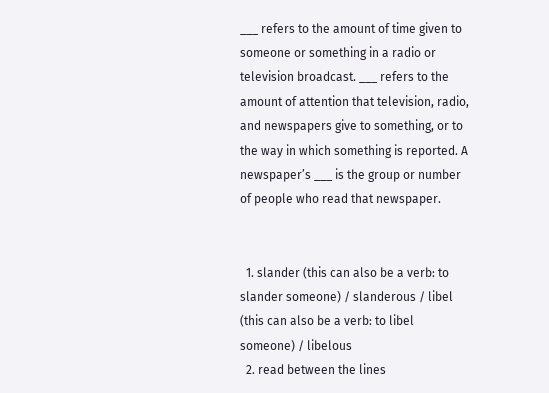___ refers to the amount of time given to someone or something in a radio or television broadcast. ___ refers to the amount of attention that television, radio, and newspapers give to something, or to the way in which something is reported. A newspaper’s ___ is the group or number of people who read that newspaper.


  1. slander (this can also be a verb: to slander someone) / slanderous / libel (this can also be a verb: to libel someone) / libelous
  2. read between the lines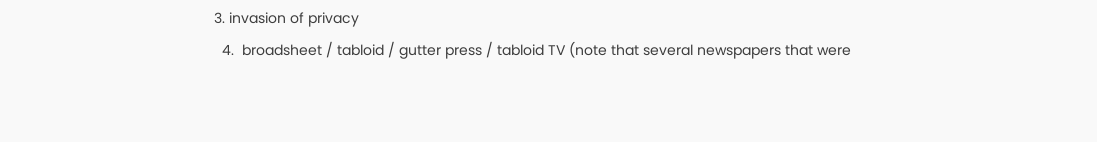3. invasion of privacy
  4.  broadsheet / tabloid / gutter press / tabloid TV (note that several newspapers that were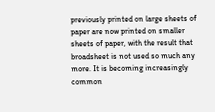previously printed on large sheets of paper are now printed on smaller sheets of paper, with the result that broadsheet is not used so much any more. It is becoming increasingly common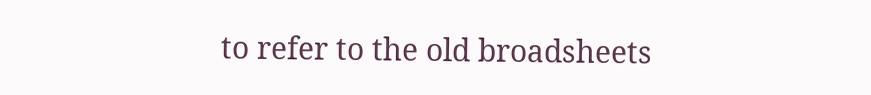to refer to the old broadsheets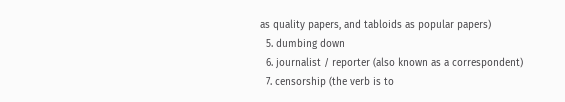as quality papers, and tabloids as popular papers)
  5. dumbing down
  6. journalist / reporter (also known as a correspondent)
  7. censorship (the verb is to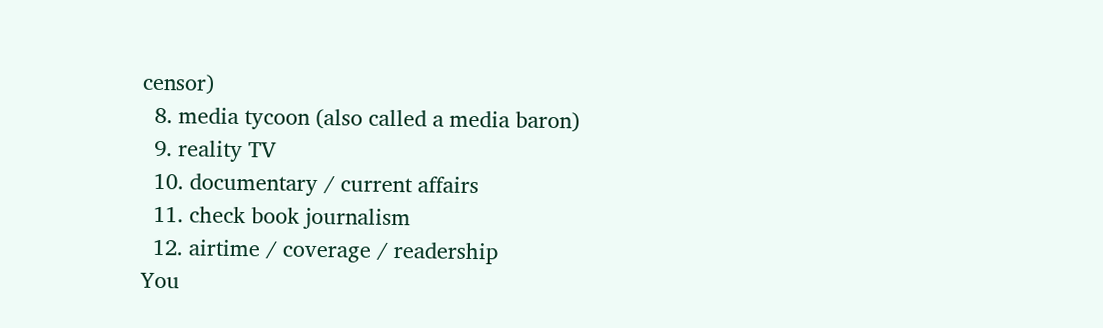censor)
  8. media tycoon (also called a media baron)
  9. reality TV
  10. documentary / current affairs
  11. check book journalism
  12. airtime / coverage / readership
You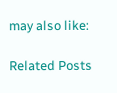may also like:

Related Posts